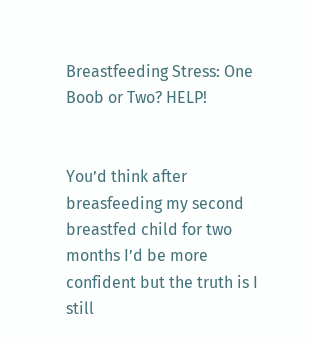Breastfeeding Stress: One Boob or Two? HELP!


You’d think after breasfeeding my second breastfed child for two months I’d be more confident but the truth is I still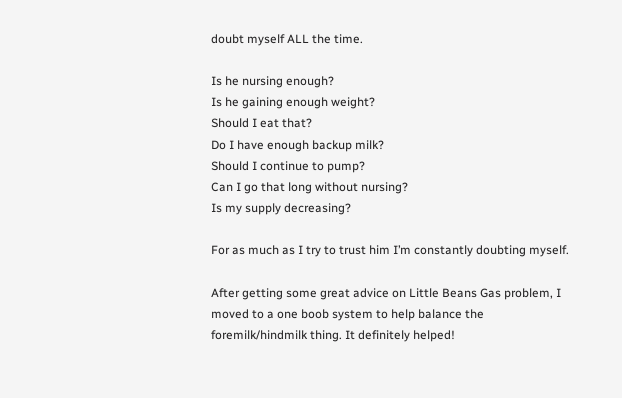doubt myself ALL the time.

Is he nursing enough?
Is he gaining enough weight?
Should I eat that?
Do I have enough backup milk?
Should I continue to pump?
Can I go that long without nursing?
Is my supply decreasing?

For as much as I try to trust him I’m constantly doubting myself.

After getting some great advice on Little Beans Gas problem, I moved to a one boob system to help balance the foremilk/hindmilk thing. It definitely helped!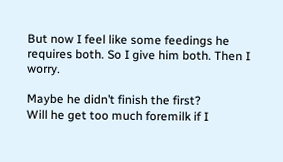But now I feel like some feedings he requires both. So I give him both. Then I worry.

Maybe he didn’t finish the first?
Will he get too much foremilk if I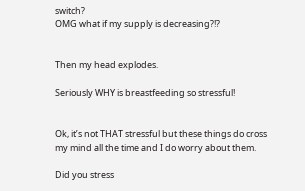switch?
OMG what if my supply is decreasing?!?


Then my head explodes.

Seriously WHY is breastfeeding so stressful!


Ok, it’s not THAT stressful but these things do cross my mind all the time and I do worry about them.

Did you stress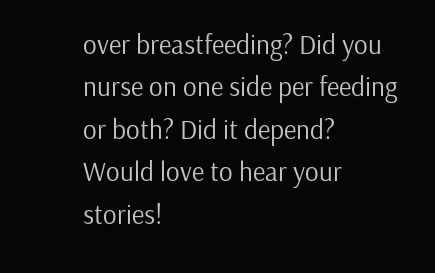over breastfeeding? Did you nurse on one side per feeding or both? Did it depend? Would love to hear your stories!